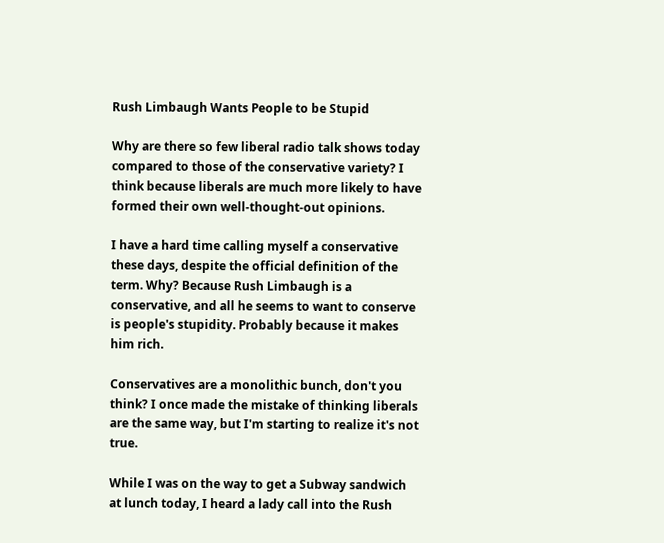Rush Limbaugh Wants People to be Stupid

Why are there so few liberal radio talk shows today compared to those of the conservative variety? I think because liberals are much more likely to have formed their own well-thought-out opinions.

I have a hard time calling myself a conservative these days, despite the official definition of the term. Why? Because Rush Limbaugh is a conservative, and all he seems to want to conserve is people's stupidity. Probably because it makes him rich.

Conservatives are a monolithic bunch, don't you think? I once made the mistake of thinking liberals are the same way, but I'm starting to realize it's not true.

While I was on the way to get a Subway sandwich at lunch today, I heard a lady call into the Rush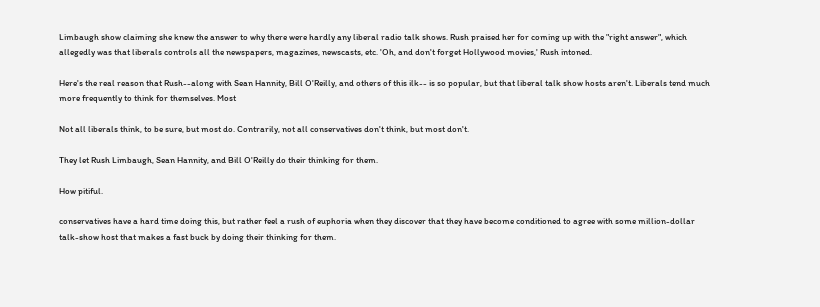Limbaugh show claiming she knew the answer to why there were hardly any liberal radio talk shows. Rush praised her for coming up with the "right answer", which allegedly was that liberals controls all the newspapers, magazines, newscasts, etc. 'Oh, and don't forget Hollywood movies,' Rush intoned.

Here's the real reason that Rush--along with Sean Hannity, Bill O'Reilly, and others of this ilk-- is so popular, but that liberal talk show hosts aren't. Liberals tend much more frequently to think for themselves. Most

Not all liberals think, to be sure, but most do. Contrarily, not all conservatives don't think, but most don't.

They let Rush Limbaugh, Sean Hannity, and Bill O'Reilly do their thinking for them.

How pitiful.

conservatives have a hard time doing this, but rather feel a rush of euphoria when they discover that they have become conditioned to agree with some million-dollar talk-show host that makes a fast buck by doing their thinking for them.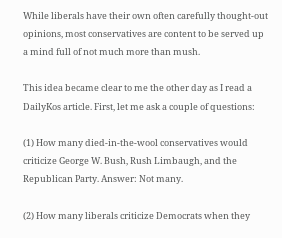While liberals have their own often carefully thought-out opinions, most conservatives are content to be served up a mind full of not much more than mush.

This idea became clear to me the other day as I read a DailyKos article. First, let me ask a couple of questions:

(1) How many died-in-the-wool conservatives would criticize George W. Bush, Rush Limbaugh, and the Republican Party. Answer: Not many.

(2) How many liberals criticize Democrats when they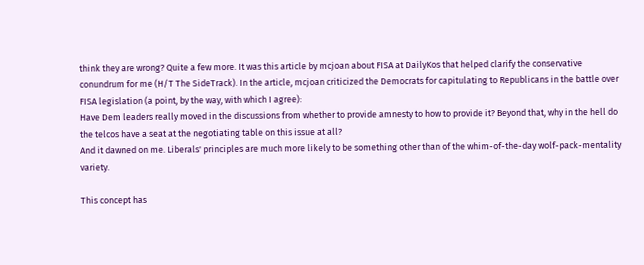think they are wrong? Quite a few more. It was this article by mcjoan about FISA at DailyKos that helped clarify the conservative conundrum for me (H/T The SideTrack). In the article, mcjoan criticized the Democrats for capitulating to Republicans in the battle over FISA legislation (a point, by the way, with which I agree):
Have Dem leaders really moved in the discussions from whether to provide amnesty to how to provide it? Beyond that, why in the hell do the telcos have a seat at the negotiating table on this issue at all?
And it dawned on me. Liberals' principles are much more likely to be something other than of the whim-of-the-day wolf-pack-mentality variety.

This concept has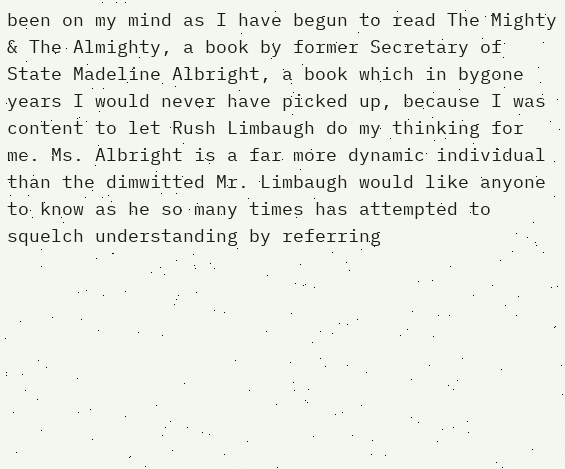been on my mind as I have begun to read The Mighty & The Almighty, a book by former Secretary of State Madeline Albright, a book which in bygone years I would never have picked up, because I was content to let Rush Limbaugh do my thinking for me. Ms. Albright is a far more dynamic individual than the dimwitted Mr. Limbaugh would like anyone to know as he so many times has attempted to squelch understanding by referring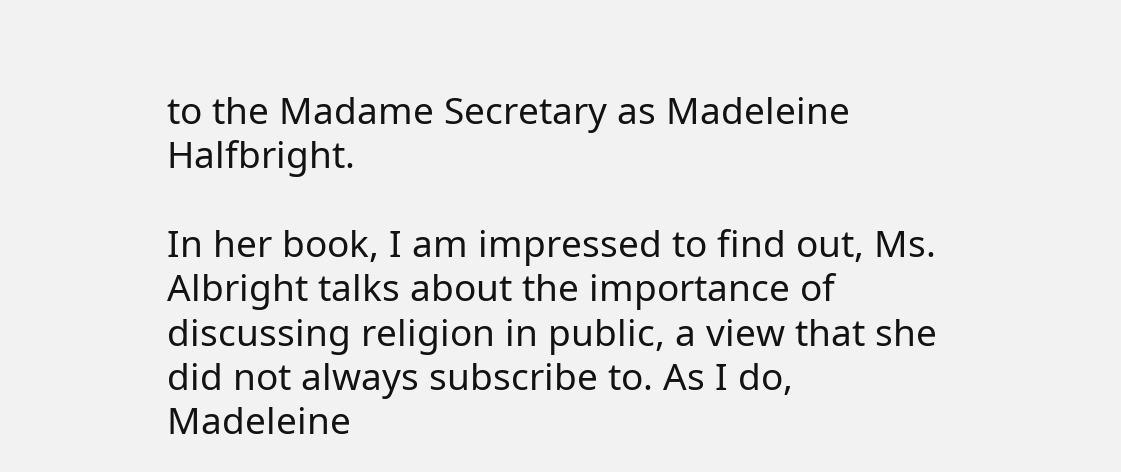to the Madame Secretary as Madeleine Halfbright.

In her book, I am impressed to find out, Ms. Albright talks about the importance of discussing religion in public, a view that she did not always subscribe to. As I do, Madeleine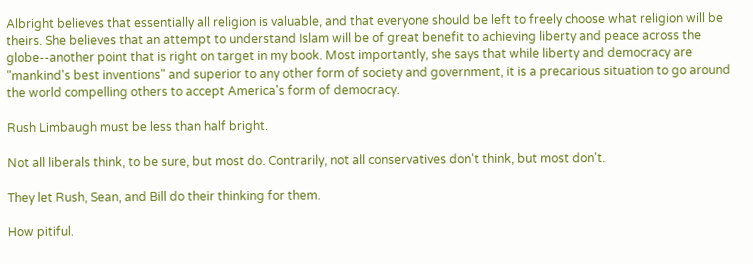Albright believes that essentially all religion is valuable, and that everyone should be left to freely choose what religion will be theirs. She believes that an attempt to understand Islam will be of great benefit to achieving liberty and peace across the globe--another point that is right on target in my book. Most importantly, she says that while liberty and democracy are "mankind's best inventions" and superior to any other form of society and government, it is a precarious situation to go around the world compelling others to accept America's form of democracy.

Rush Limbaugh must be less than half bright.

Not all liberals think, to be sure, but most do. Contrarily, not all conservatives don't think, but most don't.

They let Rush, Sean, and Bill do their thinking for them.

How pitiful.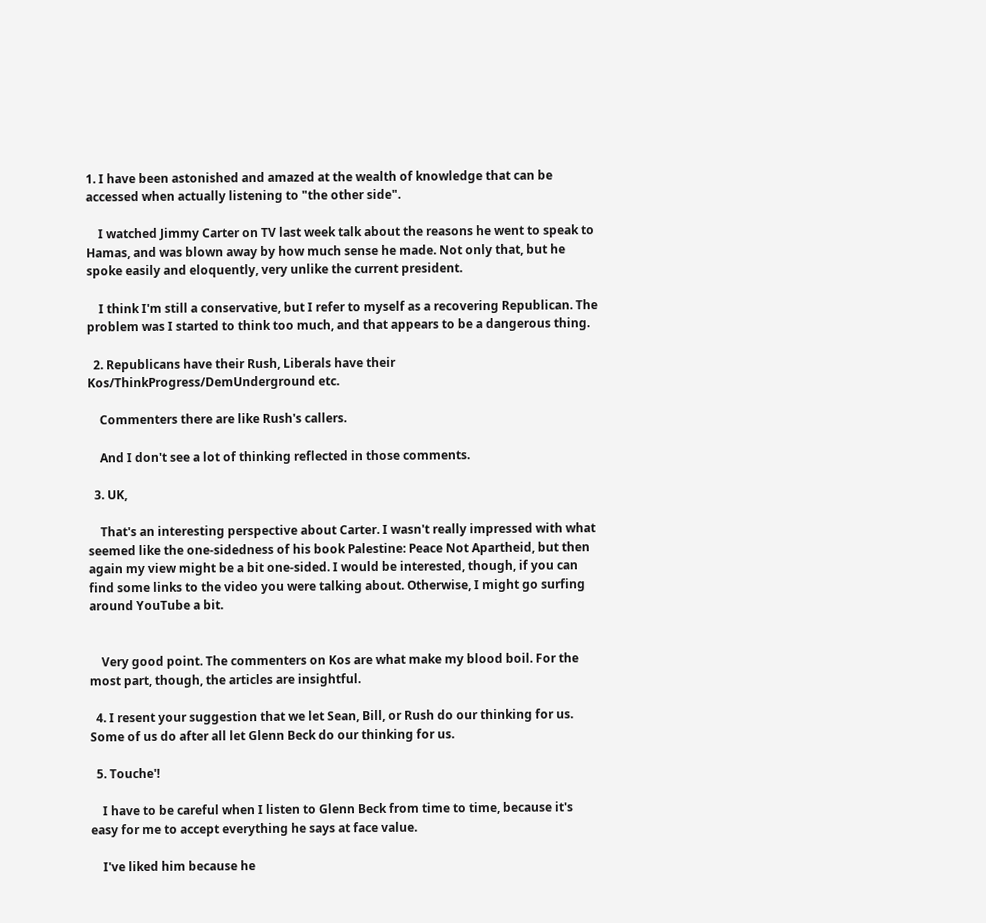1. I have been astonished and amazed at the wealth of knowledge that can be accessed when actually listening to "the other side".

    I watched Jimmy Carter on TV last week talk about the reasons he went to speak to Hamas, and was blown away by how much sense he made. Not only that, but he spoke easily and eloquently, very unlike the current president.

    I think I'm still a conservative, but I refer to myself as a recovering Republican. The problem was I started to think too much, and that appears to be a dangerous thing.

  2. Republicans have their Rush, Liberals have their Kos/ThinkProgress/DemUnderground etc.

    Commenters there are like Rush's callers.

    And I don't see a lot of thinking reflected in those comments.

  3. UK,

    That's an interesting perspective about Carter. I wasn't really impressed with what seemed like the one-sidedness of his book Palestine: Peace Not Apartheid, but then again my view might be a bit one-sided. I would be interested, though, if you can find some links to the video you were talking about. Otherwise, I might go surfing around YouTube a bit.


    Very good point. The commenters on Kos are what make my blood boil. For the most part, though, the articles are insightful.

  4. I resent your suggestion that we let Sean, Bill, or Rush do our thinking for us. Some of us do after all let Glenn Beck do our thinking for us.

  5. Touche'!

    I have to be careful when I listen to Glenn Beck from time to time, because it's easy for me to accept everything he says at face value.

    I've liked him because he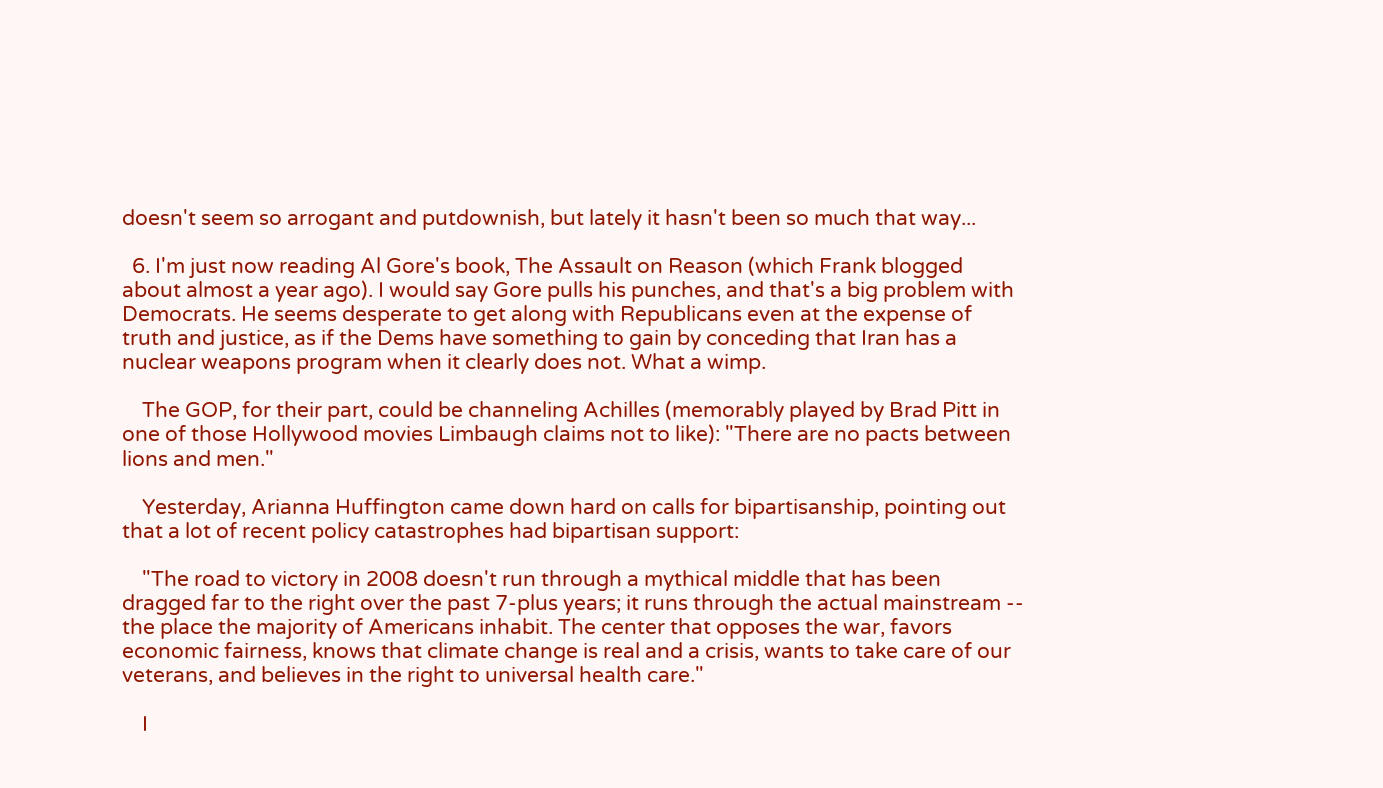doesn't seem so arrogant and putdownish, but lately it hasn't been so much that way...

  6. I'm just now reading Al Gore's book, The Assault on Reason (which Frank blogged about almost a year ago). I would say Gore pulls his punches, and that's a big problem with Democrats. He seems desperate to get along with Republicans even at the expense of truth and justice, as if the Dems have something to gain by conceding that Iran has a nuclear weapons program when it clearly does not. What a wimp.

    The GOP, for their part, could be channeling Achilles (memorably played by Brad Pitt in one of those Hollywood movies Limbaugh claims not to like): "There are no pacts between lions and men."

    Yesterday, Arianna Huffington came down hard on calls for bipartisanship, pointing out that a lot of recent policy catastrophes had bipartisan support:

    "The road to victory in 2008 doesn't run through a mythical middle that has been dragged far to the right over the past 7-plus years; it runs through the actual mainstream -- the place the majority of Americans inhabit. The center that opposes the war, favors economic fairness, knows that climate change is real and a crisis, wants to take care of our veterans, and believes in the right to universal health care."

    I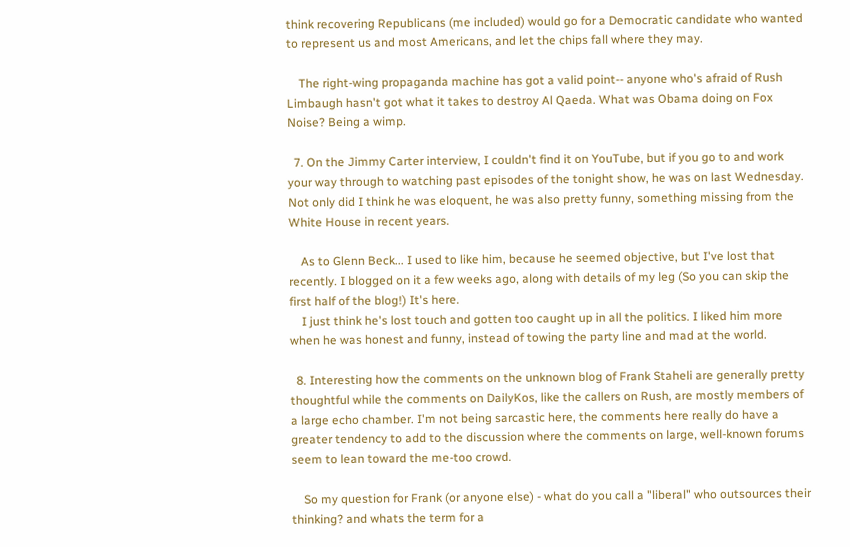think recovering Republicans (me included) would go for a Democratic candidate who wanted to represent us and most Americans, and let the chips fall where they may.

    The right-wing propaganda machine has got a valid point-- anyone who's afraid of Rush Limbaugh hasn't got what it takes to destroy Al Qaeda. What was Obama doing on Fox Noise? Being a wimp.

  7. On the Jimmy Carter interview, I couldn't find it on YouTube, but if you go to and work your way through to watching past episodes of the tonight show, he was on last Wednesday. Not only did I think he was eloquent, he was also pretty funny, something missing from the White House in recent years.

    As to Glenn Beck... I used to like him, because he seemed objective, but I've lost that recently. I blogged on it a few weeks ago, along with details of my leg (So you can skip the first half of the blog!) It's here.
    I just think he's lost touch and gotten too caught up in all the politics. I liked him more when he was honest and funny, instead of towing the party line and mad at the world.

  8. Interesting how the comments on the unknown blog of Frank Staheli are generally pretty thoughtful while the comments on DailyKos, like the callers on Rush, are mostly members of a large echo chamber. I'm not being sarcastic here, the comments here really do have a greater tendency to add to the discussion where the comments on large, well-known forums seem to lean toward the me-too crowd.

    So my question for Frank (or anyone else) - what do you call a "liberal" who outsources their thinking? and whats the term for a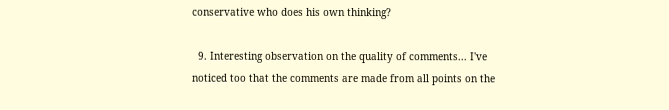conservative who does his own thinking?

  9. Interesting observation on the quality of comments... I've noticed too that the comments are made from all points on the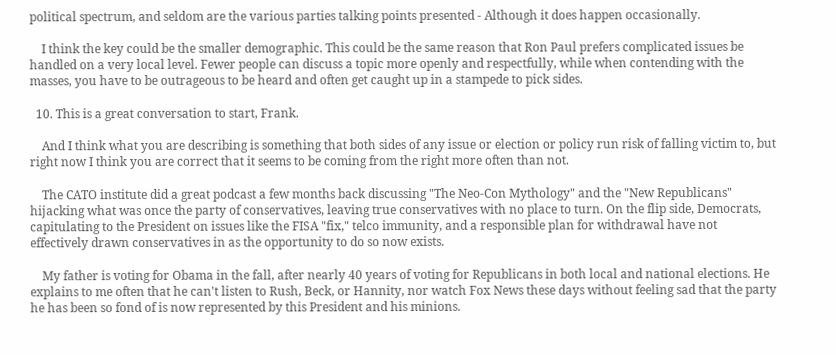political spectrum, and seldom are the various parties talking points presented - Although it does happen occasionally.

    I think the key could be the smaller demographic. This could be the same reason that Ron Paul prefers complicated issues be handled on a very local level. Fewer people can discuss a topic more openly and respectfully, while when contending with the masses, you have to be outrageous to be heard and often get caught up in a stampede to pick sides.

  10. This is a great conversation to start, Frank.

    And I think what you are describing is something that both sides of any issue or election or policy run risk of falling victim to, but right now I think you are correct that it seems to be coming from the right more often than not.

    The CATO institute did a great podcast a few months back discussing "The Neo-Con Mythology" and the "New Republicans" hijacking what was once the party of conservatives, leaving true conservatives with no place to turn. On the flip side, Democrats, capitulating to the President on issues like the FISA "fix," telco immunity, and a responsible plan for withdrawal have not effectively drawn conservatives in as the opportunity to do so now exists.

    My father is voting for Obama in the fall, after nearly 40 years of voting for Republicans in both local and national elections. He explains to me often that he can't listen to Rush, Beck, or Hannity, nor watch Fox News these days without feeling sad that the party he has been so fond of is now represented by this President and his minions.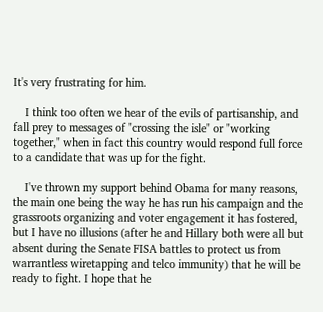It's very frustrating for him.

    I think too often we hear of the evils of partisanship, and fall prey to messages of "crossing the isle" or "working together," when in fact this country would respond full force to a candidate that was up for the fight.

    I've thrown my support behind Obama for many reasons, the main one being the way he has run his campaign and the grassroots organizing and voter engagement it has fostered, but I have no illusions (after he and Hillary both were all but absent during the Senate FISA battles to protect us from warrantless wiretapping and telco immunity) that he will be ready to fight. I hope that he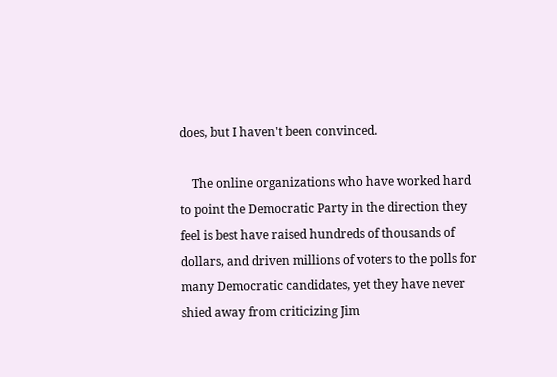does, but I haven't been convinced.

    The online organizations who have worked hard to point the Democratic Party in the direction they feel is best have raised hundreds of thousands of dollars, and driven millions of voters to the polls for many Democratic candidates, yet they have never shied away from criticizing Jim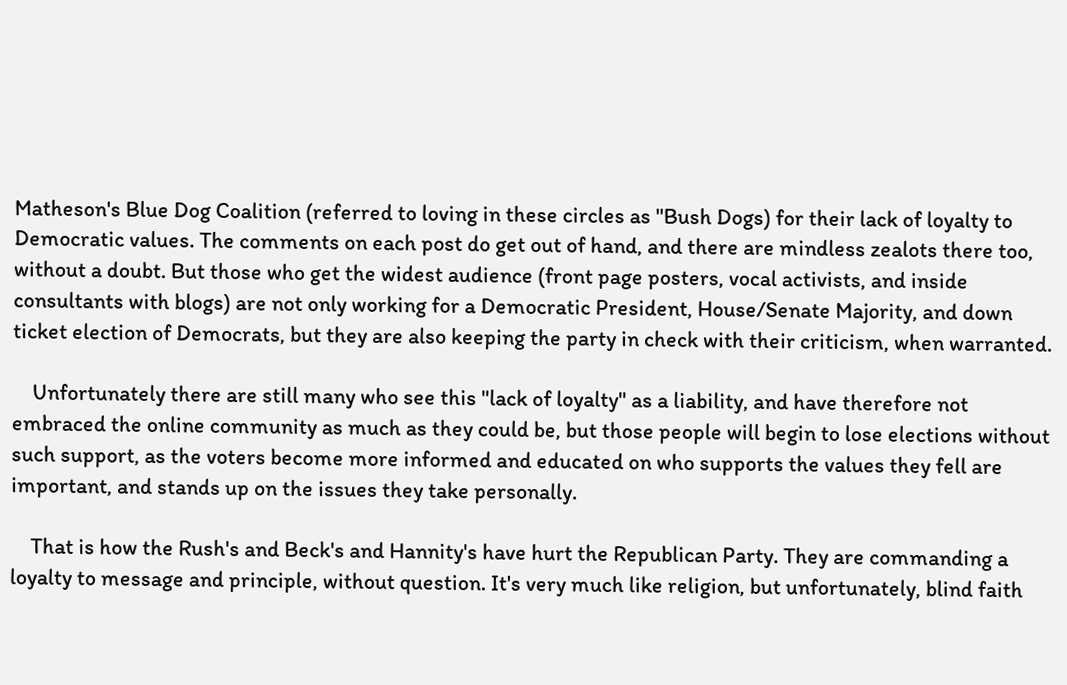Matheson's Blue Dog Coalition (referred to loving in these circles as "Bush Dogs) for their lack of loyalty to Democratic values. The comments on each post do get out of hand, and there are mindless zealots there too, without a doubt. But those who get the widest audience (front page posters, vocal activists, and inside consultants with blogs) are not only working for a Democratic President, House/Senate Majority, and down ticket election of Democrats, but they are also keeping the party in check with their criticism, when warranted.

    Unfortunately there are still many who see this "lack of loyalty" as a liability, and have therefore not embraced the online community as much as they could be, but those people will begin to lose elections without such support, as the voters become more informed and educated on who supports the values they fell are important, and stands up on the issues they take personally.

    That is how the Rush's and Beck's and Hannity's have hurt the Republican Party. They are commanding a loyalty to message and principle, without question. It's very much like religion, but unfortunately, blind faith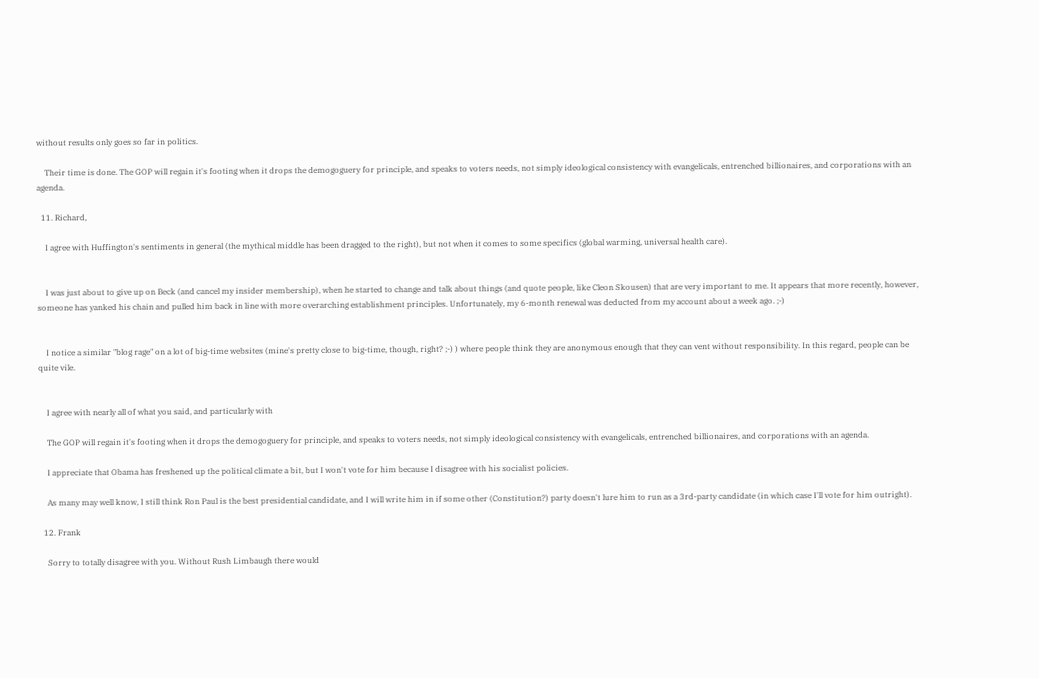without results only goes so far in politics.

    Their time is done. The GOP will regain it's footing when it drops the demogoguery for principle, and speaks to voters needs, not simply ideological consistency with evangelicals, entrenched billionaires, and corporations with an agenda.

  11. Richard,

    I agree with Huffington's sentiments in general (the mythical middle has been dragged to the right), but not when it comes to some specifics (global warming, universal health care).


    I was just about to give up on Beck (and cancel my insider membership), when he started to change and talk about things (and quote people, like Cleon Skousen) that are very important to me. It appears that more recently, however, someone has yanked his chain and pulled him back in line with more overarching establishment principles. Unfortunately, my 6-month renewal was deducted from my account about a week ago. ;-)


    I notice a similar "blog rage" on a lot of big-time websites (mine's pretty close to big-time, though, right? ;-) ) where people think they are anonymous enough that they can vent without responsibility. In this regard, people can be quite vile.


    I agree with nearly all of what you said, and particularly with

    The GOP will regain it's footing when it drops the demogoguery for principle, and speaks to voters needs, not simply ideological consistency with evangelicals, entrenched billionaires, and corporations with an agenda.

    I appreciate that Obama has freshened up the political climate a bit, but I won't vote for him because I disagree with his socialist policies.

    As many may well know, I still think Ron Paul is the best presidential candidate, and I will write him in if some other (Constitution?) party doesn't lure him to run as a 3rd-party candidate (in which case I'll vote for him outright).

  12. Frank

    Sorry to totally disagree with you. Without Rush Limbaugh there would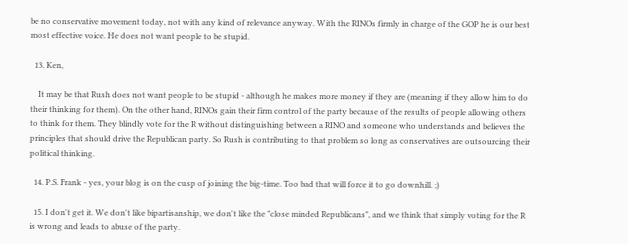be no conservative movement today, not with any kind of relevance anyway. With the RINOs firmly in charge of the GOP he is our best most effective voice. He does not want people to be stupid.

  13. Ken,

    It may be that Rush does not want people to be stupid - although he makes more money if they are (meaning if they allow him to do their thinking for them). On the other hand, RINOs gain their firm control of the party because of the results of people allowing others to think for them. They blindly vote for the R without distinguishing between a RINO and someone who understands and believes the principles that should drive the Republican party. So Rush is contributing to that problem so long as conservatives are outsourcing their political thinking.

  14. P.S. Frank - yes, your blog is on the cusp of joining the big-time. Too bad that will force it to go downhill. ;)

  15. I don't get it. We don't like bipartisanship, we don't like the "close minded Republicans", and we think that simply voting for the R is wrong and leads to abuse of the party.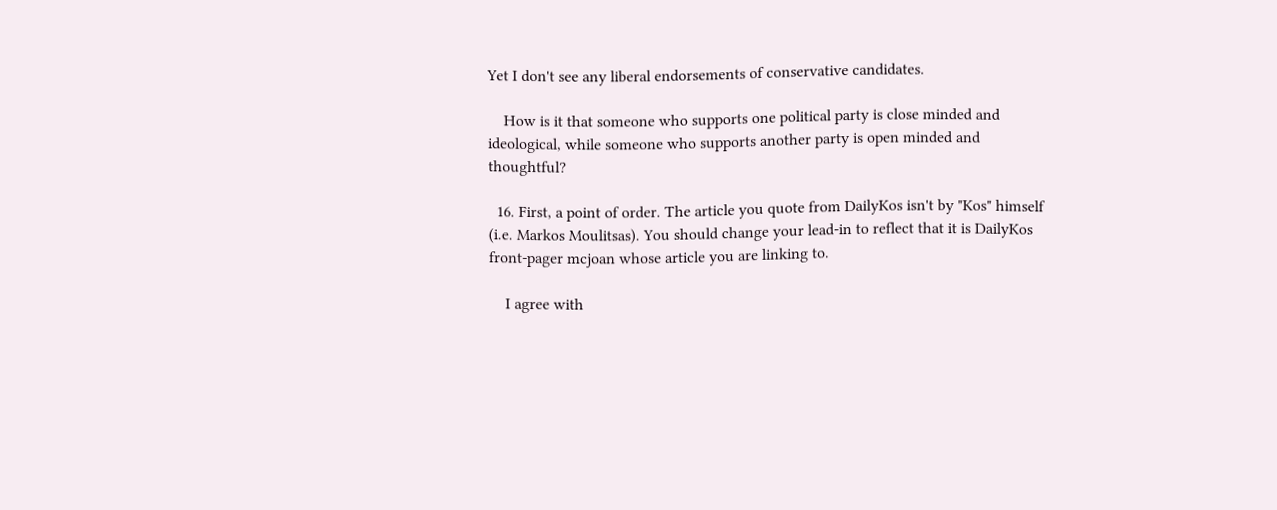Yet I don't see any liberal endorsements of conservative candidates.

    How is it that someone who supports one political party is close minded and ideological, while someone who supports another party is open minded and thoughtful?

  16. First, a point of order. The article you quote from DailyKos isn't by "Kos" himself (i.e. Markos Moulitsas). You should change your lead-in to reflect that it is DailyKos front-pager mcjoan whose article you are linking to.

    I agree with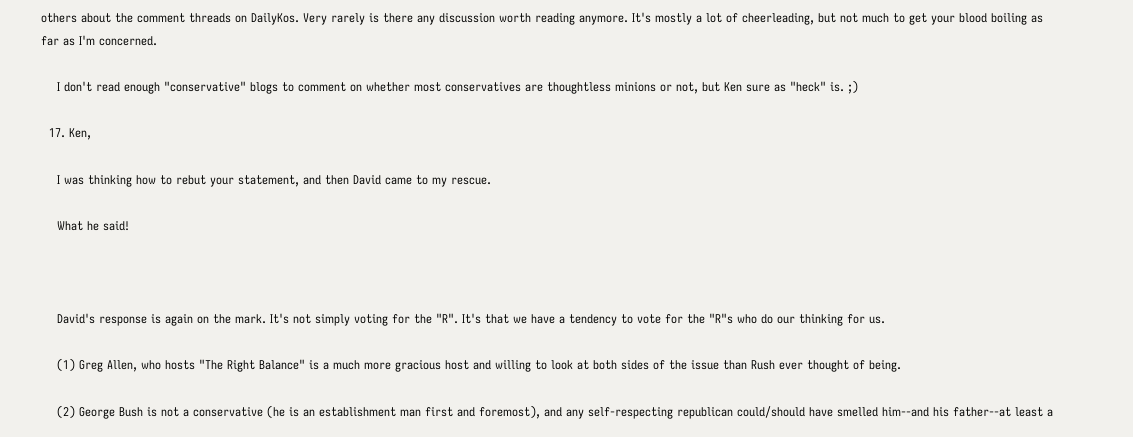others about the comment threads on DailyKos. Very rarely is there any discussion worth reading anymore. It's mostly a lot of cheerleading, but not much to get your blood boiling as far as I'm concerned.

    I don't read enough "conservative" blogs to comment on whether most conservatives are thoughtless minions or not, but Ken sure as "heck" is. ;)

  17. Ken,

    I was thinking how to rebut your statement, and then David came to my rescue.

    What he said!



    David's response is again on the mark. It's not simply voting for the "R". It's that we have a tendency to vote for the "R"s who do our thinking for us.

    (1) Greg Allen, who hosts "The Right Balance" is a much more gracious host and willing to look at both sides of the issue than Rush ever thought of being.

    (2) George Bush is not a conservative (he is an establishment man first and foremost), and any self-respecting republican could/should have smelled him--and his father--at least a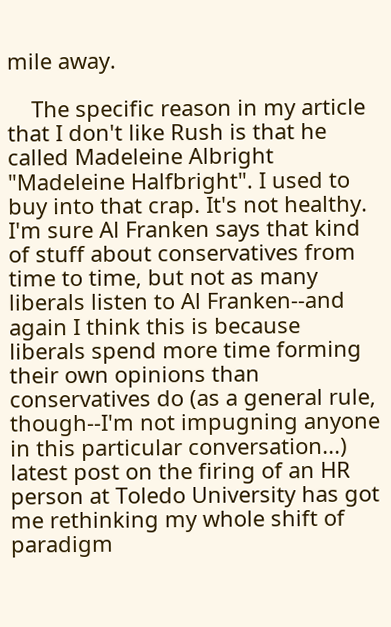mile away.

    The specific reason in my article that I don't like Rush is that he called Madeleine Albright "Madeleine Halfbright". I used to buy into that crap. It's not healthy. I'm sure Al Franken says that kind of stuff about conservatives from time to time, but not as many liberals listen to Al Franken--and again I think this is because liberals spend more time forming their own opinions than conservatives do (as a general rule, though--I'm not impugning anyone in this particular conversation...) latest post on the firing of an HR person at Toledo University has got me rethinking my whole shift of paradigm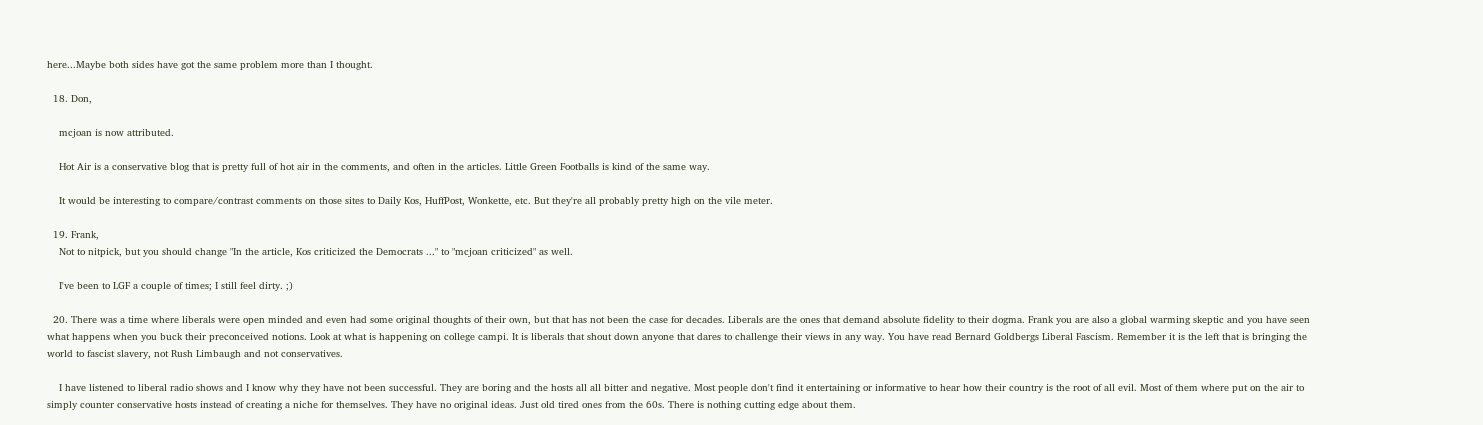here...Maybe both sides have got the same problem more than I thought.

  18. Don,

    mcjoan is now attributed.

    Hot Air is a conservative blog that is pretty full of hot air in the comments, and often in the articles. Little Green Footballs is kind of the same way.

    It would be interesting to compare/contrast comments on those sites to Daily Kos, HuffPost, Wonkette, etc. But they're all probably pretty high on the vile meter.

  19. Frank,
    Not to nitpick, but you should change "In the article, Kos criticized the Democrats ..." to "mcjoan criticized" as well.

    I've been to LGF a couple of times; I still feel dirty. ;)

  20. There was a time where liberals were open minded and even had some original thoughts of their own, but that has not been the case for decades. Liberals are the ones that demand absolute fidelity to their dogma. Frank you are also a global warming skeptic and you have seen what happens when you buck their preconceived notions. Look at what is happening on college campi. It is liberals that shout down anyone that dares to challenge their views in any way. You have read Bernard Goldbergs Liberal Fascism. Remember it is the left that is bringing the world to fascist slavery, not Rush Limbaugh and not conservatives.

    I have listened to liberal radio shows and I know why they have not been successful. They are boring and the hosts all all bitter and negative. Most people don't find it entertaining or informative to hear how their country is the root of all evil. Most of them where put on the air to simply counter conservative hosts instead of creating a niche for themselves. They have no original ideas. Just old tired ones from the 60s. There is nothing cutting edge about them.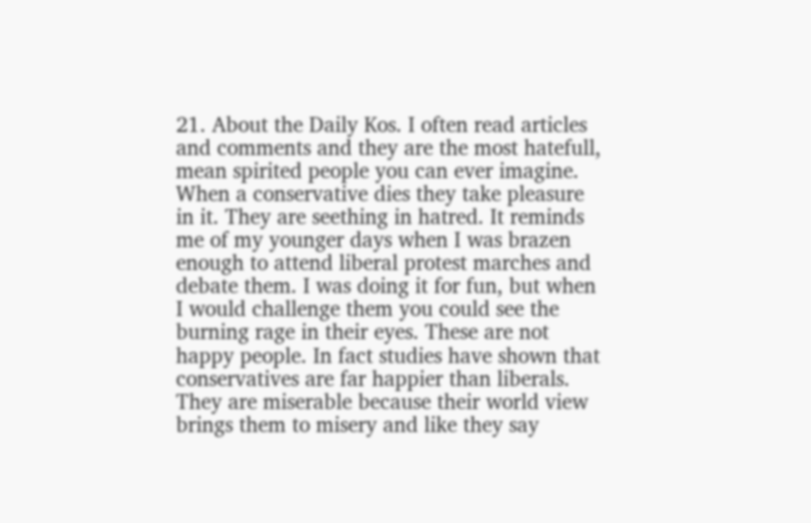21. About the Daily Kos. I often read articles and comments and they are the most hatefull, mean spirited people you can ever imagine. When a conservative dies they take pleasure in it. They are seething in hatred. It reminds me of my younger days when I was brazen enough to attend liberal protest marches and debate them. I was doing it for fun, but when I would challenge them you could see the burning rage in their eyes. These are not happy people. In fact studies have shown that conservatives are far happier than liberals. They are miserable because their world view brings them to misery and like they say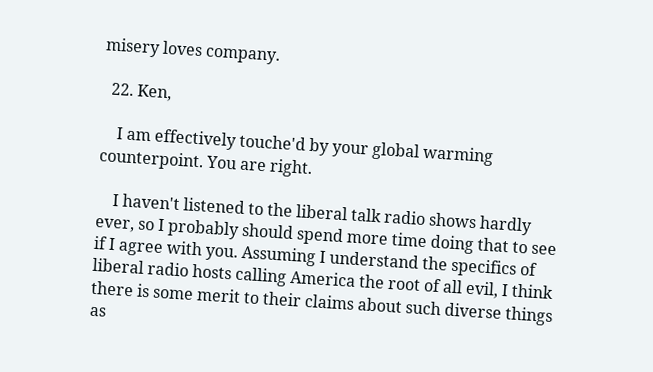misery loves company.

  22. Ken,

    I am effectively touche'd by your global warming counterpoint. You are right.

    I haven't listened to the liberal talk radio shows hardly ever, so I probably should spend more time doing that to see if I agree with you. Assuming I understand the specifics of liberal radio hosts calling America the root of all evil, I think there is some merit to their claims about such diverse things as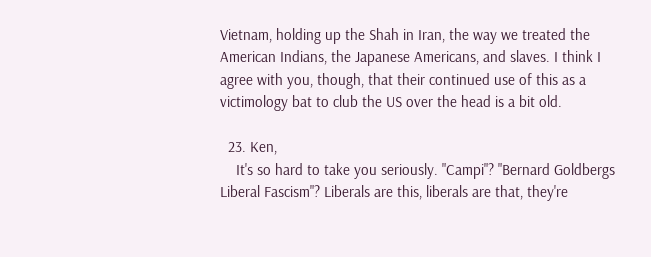Vietnam, holding up the Shah in Iran, the way we treated the American Indians, the Japanese Americans, and slaves. I think I agree with you, though, that their continued use of this as a victimology bat to club the US over the head is a bit old.

  23. Ken,
    It's so hard to take you seriously. "Campi"? "Bernard Goldbergs Liberal Fascism"? Liberals are this, liberals are that, they're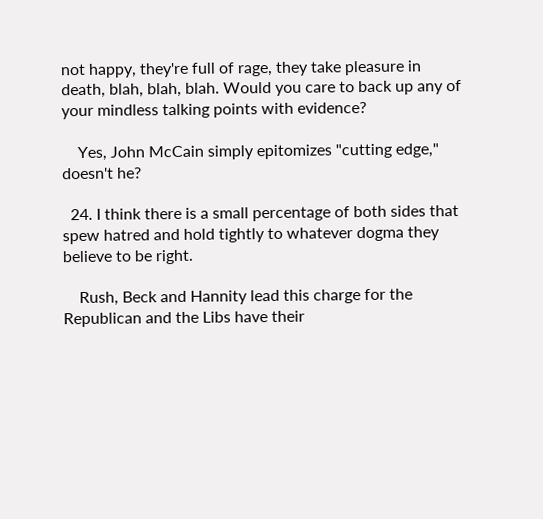not happy, they're full of rage, they take pleasure in death, blah, blah, blah. Would you care to back up any of your mindless talking points with evidence?

    Yes, John McCain simply epitomizes "cutting edge," doesn't he?

  24. I think there is a small percentage of both sides that spew hatred and hold tightly to whatever dogma they believe to be right.

    Rush, Beck and Hannity lead this charge for the Republican and the Libs have their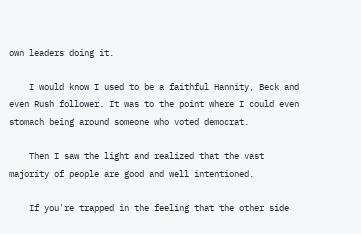own leaders doing it.

    I would know I used to be a faithful Hannity, Beck and even Rush follower. It was to the point where I could even stomach being around someone who voted democrat.

    Then I saw the light and realized that the vast majority of people are good and well intentioned.

    If you're trapped in the feeling that the other side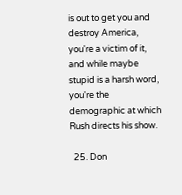is out to get you and destroy America, you're a victim of it, and while maybe stupid is a harsh word, you're the demographic at which Rush directs his show.

  25. Don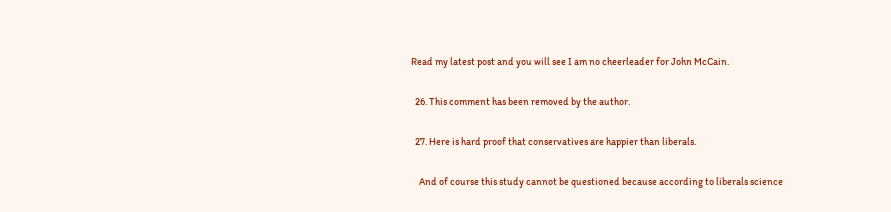Read my latest post and you will see I am no cheerleader for John McCain.

  26. This comment has been removed by the author.

  27. Here is hard proof that conservatives are happier than liberals.

    And of course this study cannot be questioned because according to liberals science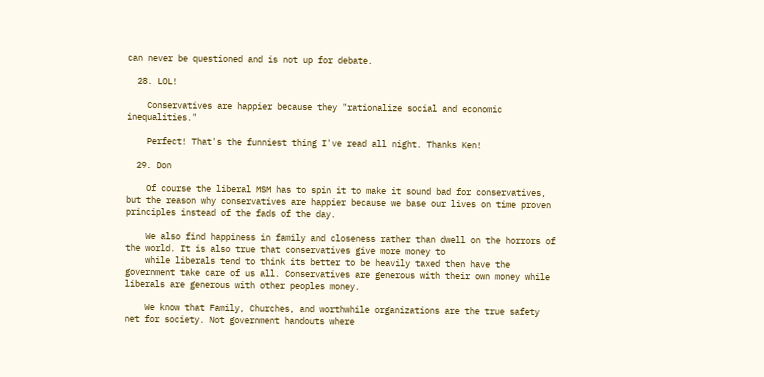can never be questioned and is not up for debate.

  28. LOL!

    Conservatives are happier because they "rationalize social and economic inequalities."

    Perfect! That's the funniest thing I've read all night. Thanks Ken!

  29. Don

    Of course the liberal MSM has to spin it to make it sound bad for conservatives, but the reason why conservatives are happier because we base our lives on time proven principles instead of the fads of the day.

    We also find happiness in family and closeness rather than dwell on the horrors of the world. It is also true that conservatives give more money to
    while liberals tend to think its better to be heavily taxed then have the government take care of us all. Conservatives are generous with their own money while liberals are generous with other peoples money.

    We know that Family, Churches, and worthwhile organizations are the true safety net for society. Not government handouts where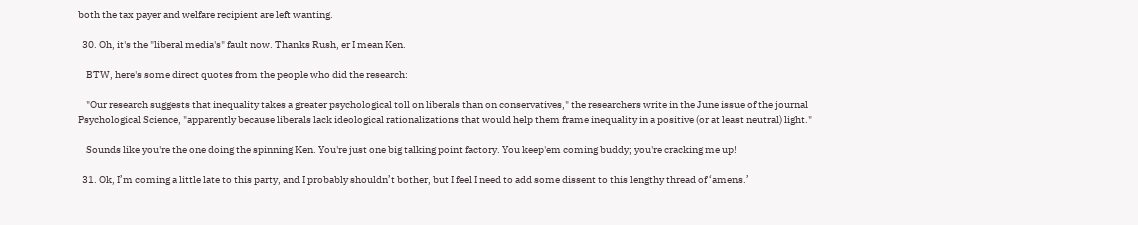both the tax payer and welfare recipient are left wanting.

  30. Oh, it's the "liberal media's" fault now. Thanks Rush, er I mean Ken.

    BTW, here's some direct quotes from the people who did the research:

    "Our research suggests that inequality takes a greater psychological toll on liberals than on conservatives," the researchers write in the June issue of the journal Psychological Science, "apparently because liberals lack ideological rationalizations that would help them frame inequality in a positive (or at least neutral) light."

    Sounds like you're the one doing the spinning Ken. You're just one big talking point factory. You keep'em coming buddy; you're cracking me up!

  31. Ok, I’m coming a little late to this party, and I probably shouldn’t bother, but I feel I need to add some dissent to this lengthy thread of ‘amens.’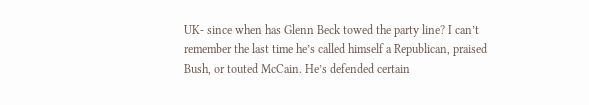UK- since when has Glenn Beck towed the party line? I can’t remember the last time he’s called himself a Republican, praised Bush, or touted McCain. He’s defended certain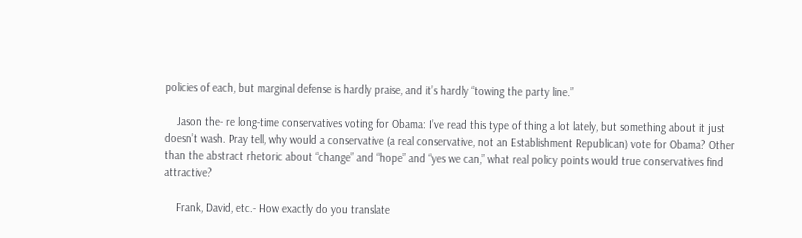policies of each, but marginal defense is hardly praise, and it’s hardly “towing the party line.”

    Jason the- re long-time conservatives voting for Obama: I’ve read this type of thing a lot lately, but something about it just doesn’t wash. Pray tell, why would a conservative (a real conservative, not an Establishment Republican) vote for Obama? Other than the abstract rhetoric about “change” and “hope” and “yes we can,” what real policy points would true conservatives find attractive?

    Frank, David, etc.- How exactly do you translate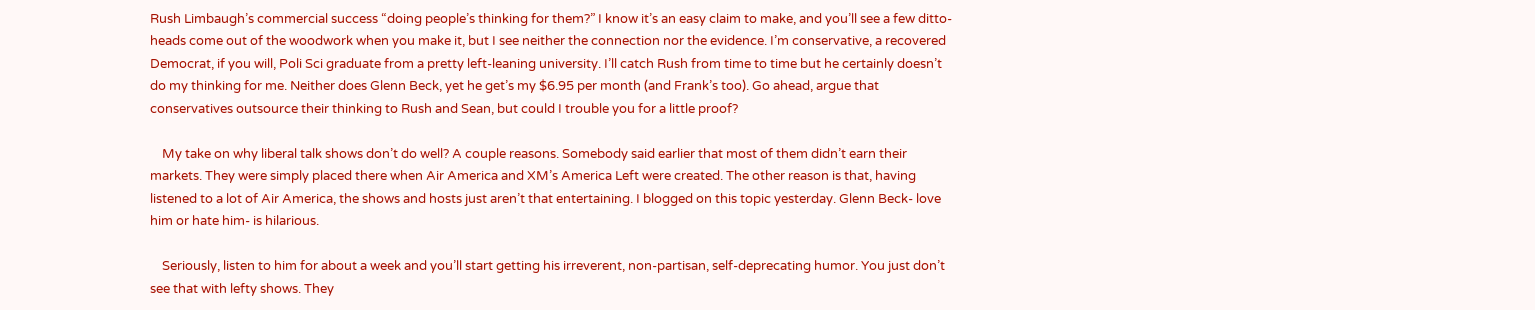Rush Limbaugh’s commercial success “doing people’s thinking for them?” I know it’s an easy claim to make, and you’ll see a few ditto-heads come out of the woodwork when you make it, but I see neither the connection nor the evidence. I’m conservative, a recovered Democrat, if you will, Poli Sci graduate from a pretty left-leaning university. I’ll catch Rush from time to time but he certainly doesn’t do my thinking for me. Neither does Glenn Beck, yet he get’s my $6.95 per month (and Frank’s too). Go ahead, argue that conservatives outsource their thinking to Rush and Sean, but could I trouble you for a little proof?

    My take on why liberal talk shows don’t do well? A couple reasons. Somebody said earlier that most of them didn’t earn their markets. They were simply placed there when Air America and XM’s America Left were created. The other reason is that, having listened to a lot of Air America, the shows and hosts just aren’t that entertaining. I blogged on this topic yesterday. Glenn Beck- love him or hate him- is hilarious.

    Seriously, listen to him for about a week and you’ll start getting his irreverent, non-partisan, self-deprecating humor. You just don’t see that with lefty shows. They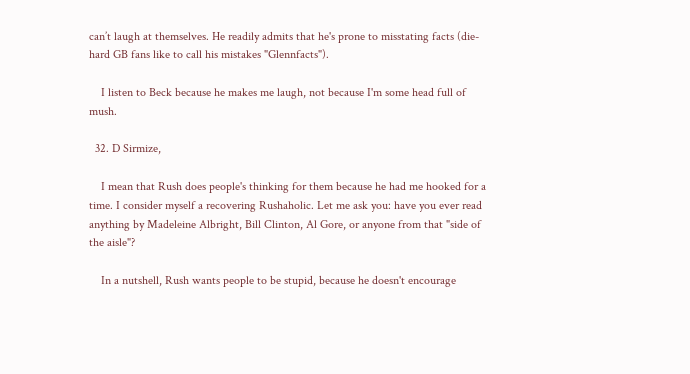can’t laugh at themselves. He readily admits that he's prone to misstating facts (die-hard GB fans like to call his mistakes "Glennfacts").

    I listen to Beck because he makes me laugh, not because I'm some head full of mush.

  32. D Sirmize,

    I mean that Rush does people's thinking for them because he had me hooked for a time. I consider myself a recovering Rushaholic. Let me ask you: have you ever read anything by Madeleine Albright, Bill Clinton, Al Gore, or anyone from that "side of the aisle"?

    In a nutshell, Rush wants people to be stupid, because he doesn't encourage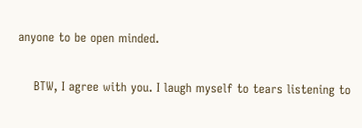anyone to be open minded.

    BTW, I agree with you. I laugh myself to tears listening to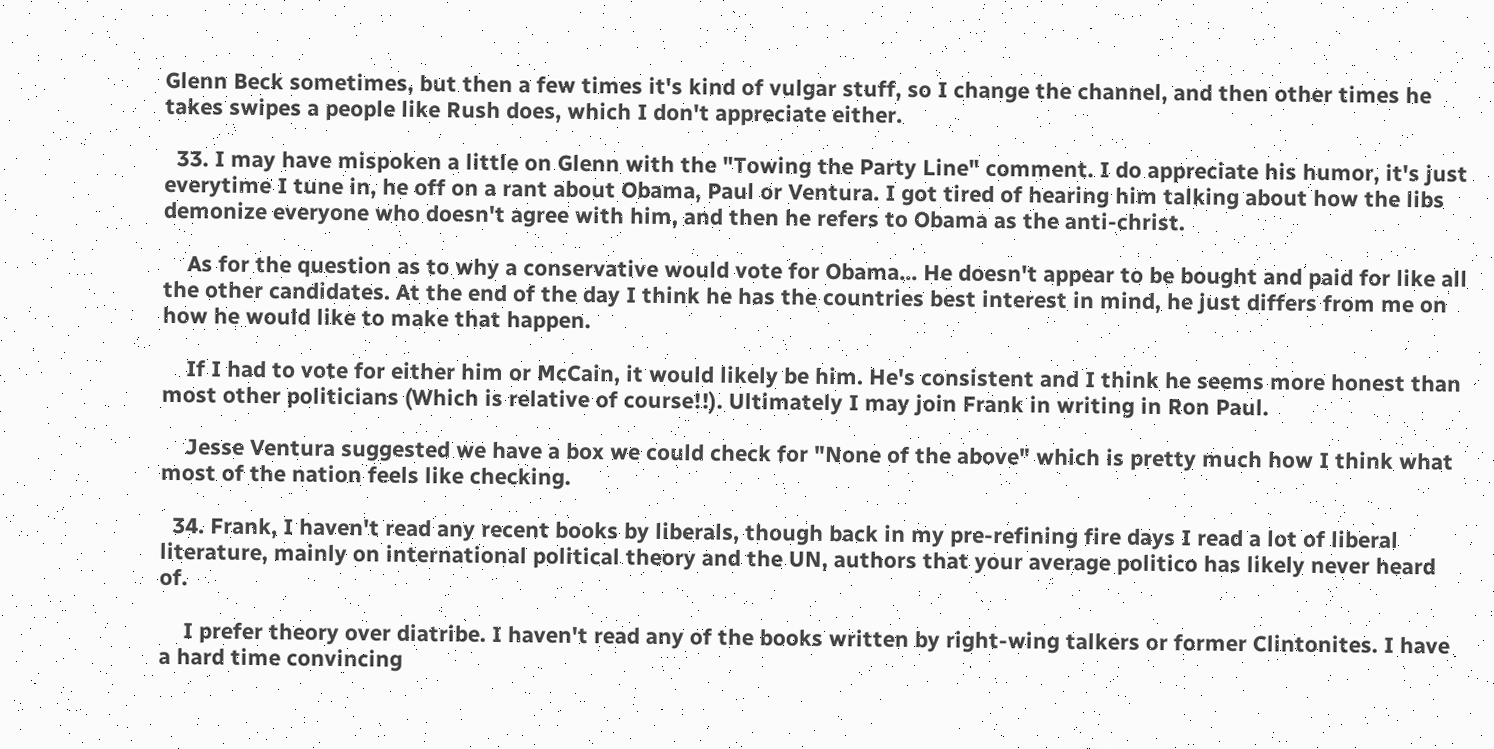Glenn Beck sometimes, but then a few times it's kind of vulgar stuff, so I change the channel, and then other times he takes swipes a people like Rush does, which I don't appreciate either.

  33. I may have mispoken a little on Glenn with the "Towing the Party Line" comment. I do appreciate his humor, it's just everytime I tune in, he off on a rant about Obama, Paul or Ventura. I got tired of hearing him talking about how the libs demonize everyone who doesn't agree with him, and then he refers to Obama as the anti-christ.

    As for the question as to why a conservative would vote for Obama... He doesn't appear to be bought and paid for like all the other candidates. At the end of the day I think he has the countries best interest in mind, he just differs from me on how he would like to make that happen.

    If I had to vote for either him or McCain, it would likely be him. He's consistent and I think he seems more honest than most other politicians (Which is relative of course!!). Ultimately I may join Frank in writing in Ron Paul.

    Jesse Ventura suggested we have a box we could check for "None of the above" which is pretty much how I think what most of the nation feels like checking.

  34. Frank, I haven't read any recent books by liberals, though back in my pre-refining fire days I read a lot of liberal literature, mainly on international political theory and the UN, authors that your average politico has likely never heard of.

    I prefer theory over diatribe. I haven't read any of the books written by right-wing talkers or former Clintonites. I have a hard time convincing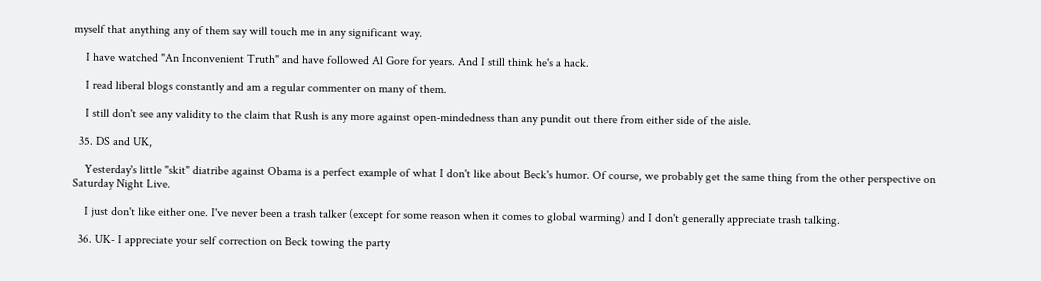myself that anything any of them say will touch me in any significant way.

    I have watched "An Inconvenient Truth" and have followed Al Gore for years. And I still think he's a hack.

    I read liberal blogs constantly and am a regular commenter on many of them.

    I still don't see any validity to the claim that Rush is any more against open-mindedness than any pundit out there from either side of the aisle.

  35. DS and UK,

    Yesterday's little "skit" diatribe against Obama is a perfect example of what I don't like about Beck's humor. Of course, we probably get the same thing from the other perspective on Saturday Night Live.

    I just don't like either one. I've never been a trash talker (except for some reason when it comes to global warming) and I don't generally appreciate trash talking.

  36. UK- I appreciate your self correction on Beck towing the party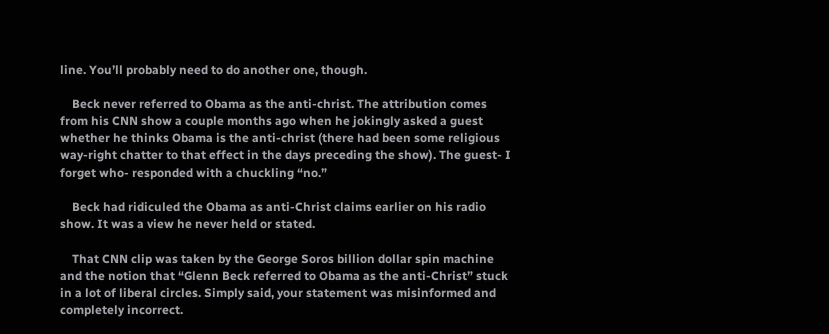line. You’ll probably need to do another one, though.

    Beck never referred to Obama as the anti-christ. The attribution comes from his CNN show a couple months ago when he jokingly asked a guest whether he thinks Obama is the anti-christ (there had been some religious way-right chatter to that effect in the days preceding the show). The guest- I forget who- responded with a chuckling “no.”

    Beck had ridiculed the Obama as anti-Christ claims earlier on his radio show. It was a view he never held or stated.

    That CNN clip was taken by the George Soros billion dollar spin machine and the notion that “Glenn Beck referred to Obama as the anti-Christ” stuck in a lot of liberal circles. Simply said, your statement was misinformed and completely incorrect.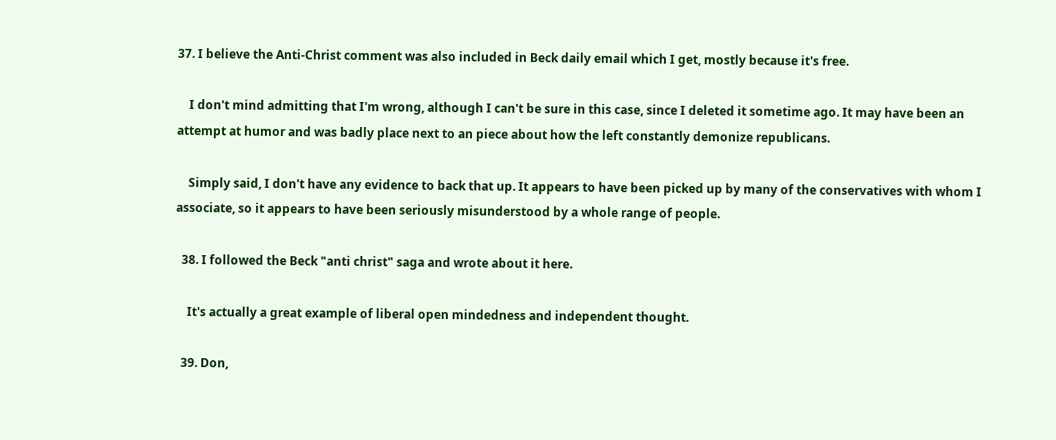37. I believe the Anti-Christ comment was also included in Beck daily email which I get, mostly because it's free.

    I don't mind admitting that I'm wrong, although I can't be sure in this case, since I deleted it sometime ago. It may have been an attempt at humor and was badly place next to an piece about how the left constantly demonize republicans.

    Simply said, I don't have any evidence to back that up. It appears to have been picked up by many of the conservatives with whom I associate, so it appears to have been seriously misunderstood by a whole range of people.

  38. I followed the Beck "anti christ" saga and wrote about it here.

    It's actually a great example of liberal open mindedness and independent thought.

  39. Don,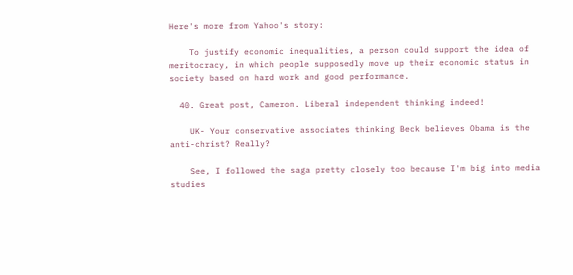Here's more from Yahoo's story:

    To justify economic inequalities, a person could support the idea of meritocracy, in which people supposedly move up their economic status in society based on hard work and good performance.

  40. Great post, Cameron. Liberal independent thinking indeed!

    UK- Your conservative associates thinking Beck believes Obama is the anti-christ? Really?

    See, I followed the saga pretty closely too because I'm big into media studies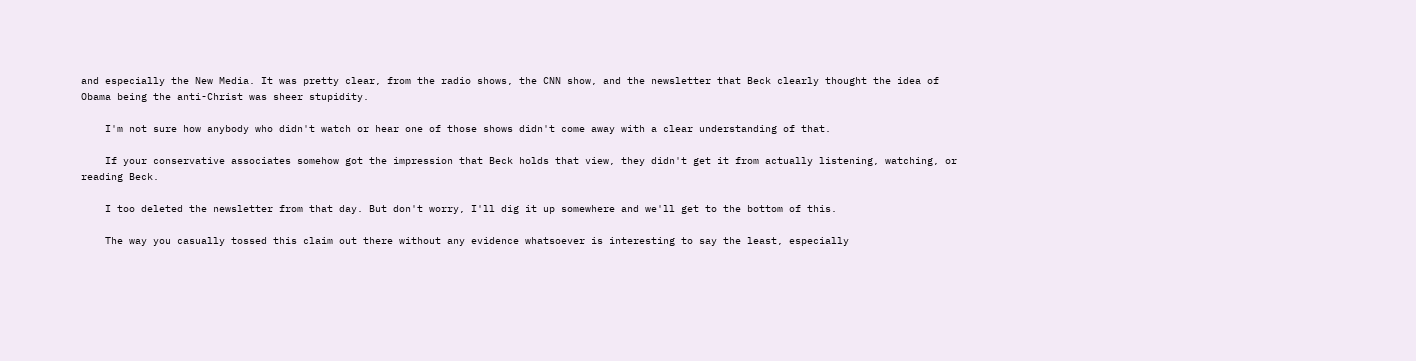and especially the New Media. It was pretty clear, from the radio shows, the CNN show, and the newsletter that Beck clearly thought the idea of Obama being the anti-Christ was sheer stupidity.

    I'm not sure how anybody who didn't watch or hear one of those shows didn't come away with a clear understanding of that.

    If your conservative associates somehow got the impression that Beck holds that view, they didn't get it from actually listening, watching, or reading Beck.

    I too deleted the newsletter from that day. But don't worry, I'll dig it up somewhere and we'll get to the bottom of this.

    The way you casually tossed this claim out there without any evidence whatsoever is interesting to say the least, especially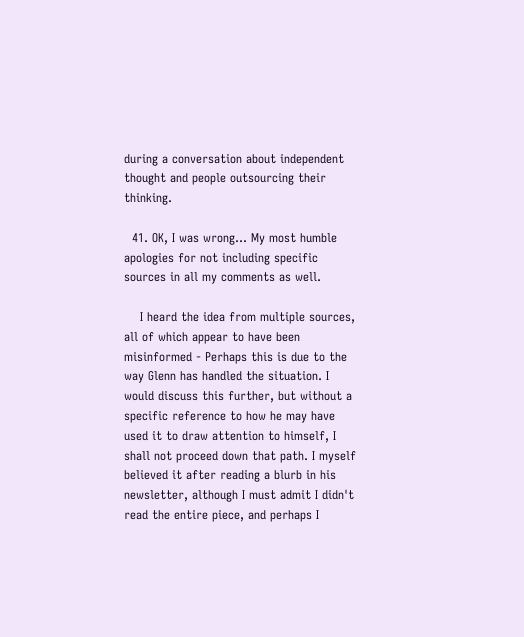during a conversation about independent thought and people outsourcing their thinking.

  41. OK, I was wrong... My most humble apologies for not including specific sources in all my comments as well.

    I heard the idea from multiple sources, all of which appear to have been misinformed - Perhaps this is due to the way Glenn has handled the situation. I would discuss this further, but without a specific reference to how he may have used it to draw attention to himself, I shall not proceed down that path. I myself believed it after reading a blurb in his newsletter, although I must admit I didn't read the entire piece, and perhaps I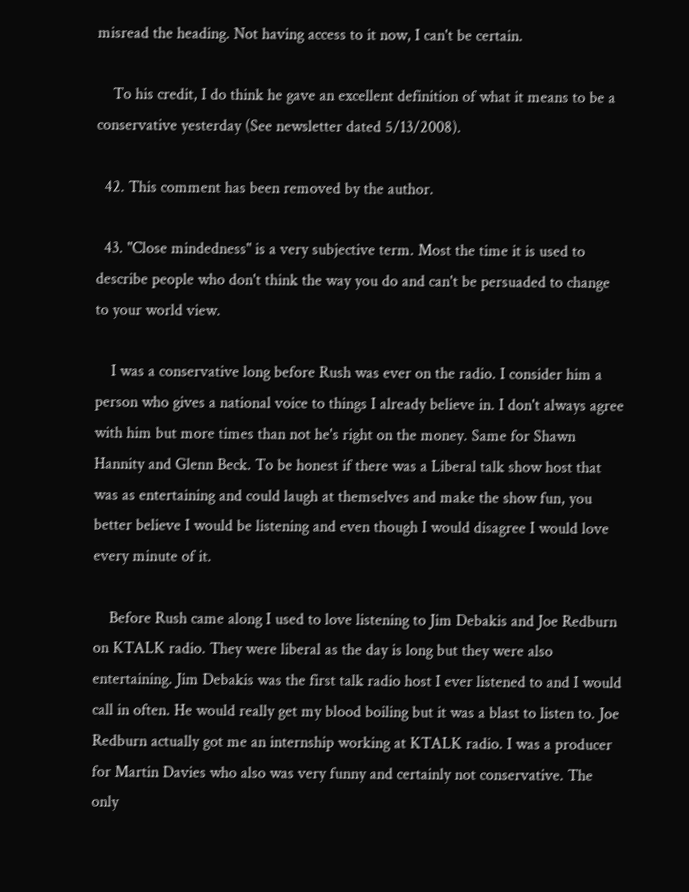misread the heading. Not having access to it now, I can't be certain.

    To his credit, I do think he gave an excellent definition of what it means to be a conservative yesterday (See newsletter dated 5/13/2008).

  42. This comment has been removed by the author.

  43. "Close mindedness" is a very subjective term. Most the time it is used to describe people who don't think the way you do and can't be persuaded to change to your world view.

    I was a conservative long before Rush was ever on the radio. I consider him a person who gives a national voice to things I already believe in. I don't always agree with him but more times than not he's right on the money. Same for Shawn Hannity and Glenn Beck. To be honest if there was a Liberal talk show host that was as entertaining and could laugh at themselves and make the show fun, you better believe I would be listening and even though I would disagree I would love every minute of it.

    Before Rush came along I used to love listening to Jim Debakis and Joe Redburn on KTALK radio. They were liberal as the day is long but they were also entertaining. Jim Debakis was the first talk radio host I ever listened to and I would call in often. He would really get my blood boiling but it was a blast to listen to. Joe Redburn actually got me an internship working at KTALK radio. I was a producer for Martin Davies who also was very funny and certainly not conservative. The only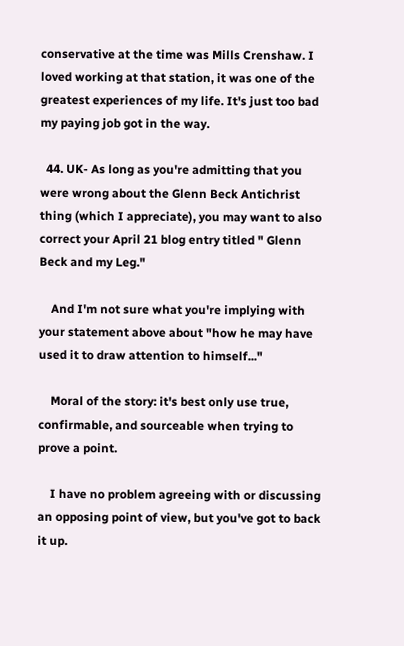conservative at the time was Mills Crenshaw. I loved working at that station, it was one of the greatest experiences of my life. It's just too bad my paying job got in the way.

  44. UK- As long as you're admitting that you were wrong about the Glenn Beck Antichrist thing (which I appreciate), you may want to also correct your April 21 blog entry titled " Glenn Beck and my Leg."

    And I'm not sure what you're implying with your statement above about "how he may have used it to draw attention to himself..."

    Moral of the story: it's best only use true, confirmable, and sourceable when trying to prove a point.

    I have no problem agreeing with or discussing an opposing point of view, but you've got to back it up.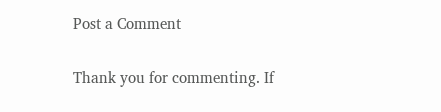Post a Comment

Thank you for commenting. If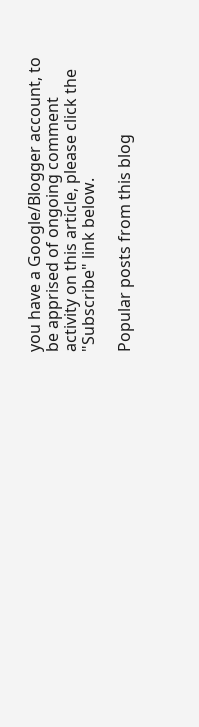you have a Google/Blogger account, to be apprised of ongoing comment activity on this article, please click the "Subscribe" link below.

Popular posts from this blog